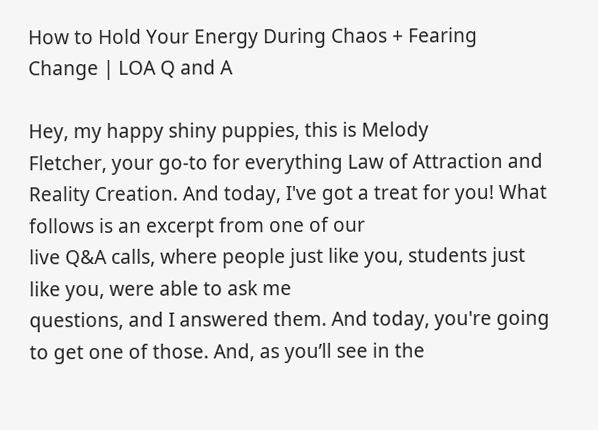How to Hold Your Energy During Chaos + Fearing Change | LOA Q and A

Hey, my happy shiny puppies, this is Melody
Fletcher, your go-to for everything Law of Attraction and Reality Creation. And today, I've got a treat for you! What follows is an excerpt from one of our
live Q&A calls, where people just like you, students just like you, were able to ask me
questions, and I answered them. And today, you're going to get one of those. And, as you’ll see in the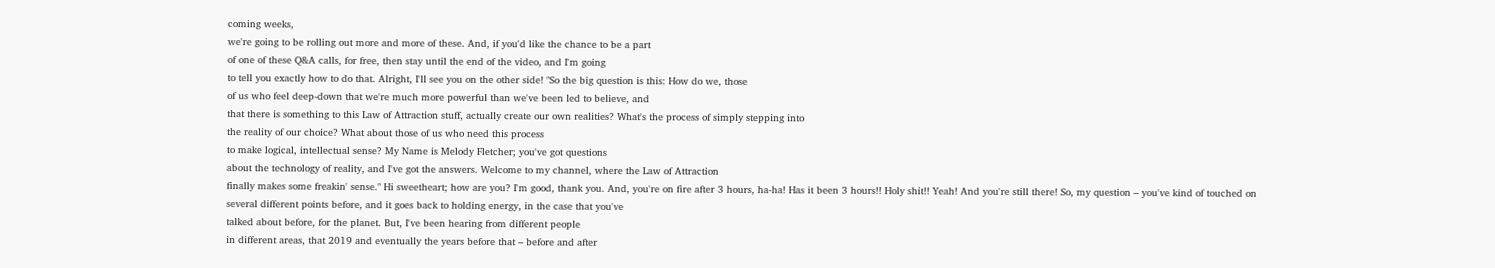coming weeks,
we're going to be rolling out more and more of these. And, if you'd like the chance to be a part
of one of these Q&A calls, for free, then stay until the end of the video, and I'm going
to tell you exactly how to do that. Alright, I'll see you on the other side! "So the big question is this: How do we, those
of us who feel deep-down that we're much more powerful than we've been led to believe, and
that there is something to this Law of Attraction stuff, actually create our own realities? What's the process of simply stepping into
the reality of our choice? What about those of us who need this process
to make logical, intellectual sense? My Name is Melody Fletcher; you've got questions
about the technology of reality, and I've got the answers. Welcome to my channel, where the Law of Attraction
finally makes some freakin' sense." Hi sweetheart; how are you? I'm good, thank you. And, you're on fire after 3 hours, ha-ha! Has it been 3 hours!! Holy shit!! Yeah! And you're still there! So, my question – you've kind of touched on
several different points before, and it goes back to holding energy, in the case that you've
talked about before, for the planet. But, I've been hearing from different people
in different areas, that 2019 and eventually the years before that – before and after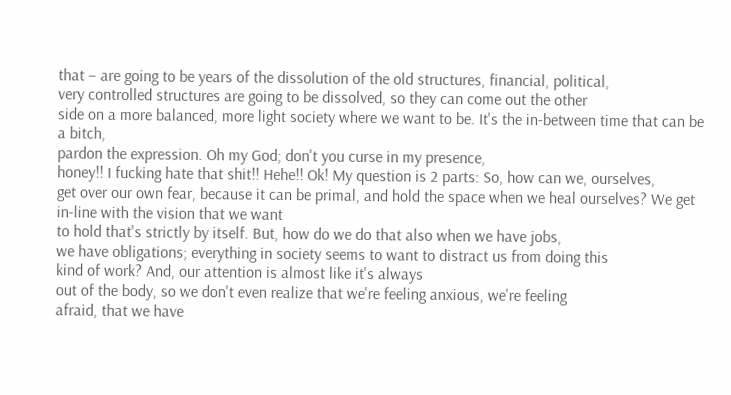that – are going to be years of the dissolution of the old structures, financial, political,
very controlled structures are going to be dissolved, so they can come out the other
side on a more balanced, more light society where we want to be. It's the in-between time that can be a bitch,
pardon the expression. Oh my God; don't you curse in my presence,
honey!! I fucking hate that shit!! Hehe!! Ok! My question is 2 parts: So, how can we, ourselves,
get over our own fear, because it can be primal, and hold the space when we heal ourselves? We get in-line with the vision that we want
to hold that's strictly by itself. But, how do we do that also when we have jobs,
we have obligations; everything in society seems to want to distract us from doing this
kind of work? And, our attention is almost like it's always
out of the body, so we don't even realize that we're feeling anxious, we're feeling
afraid, that we have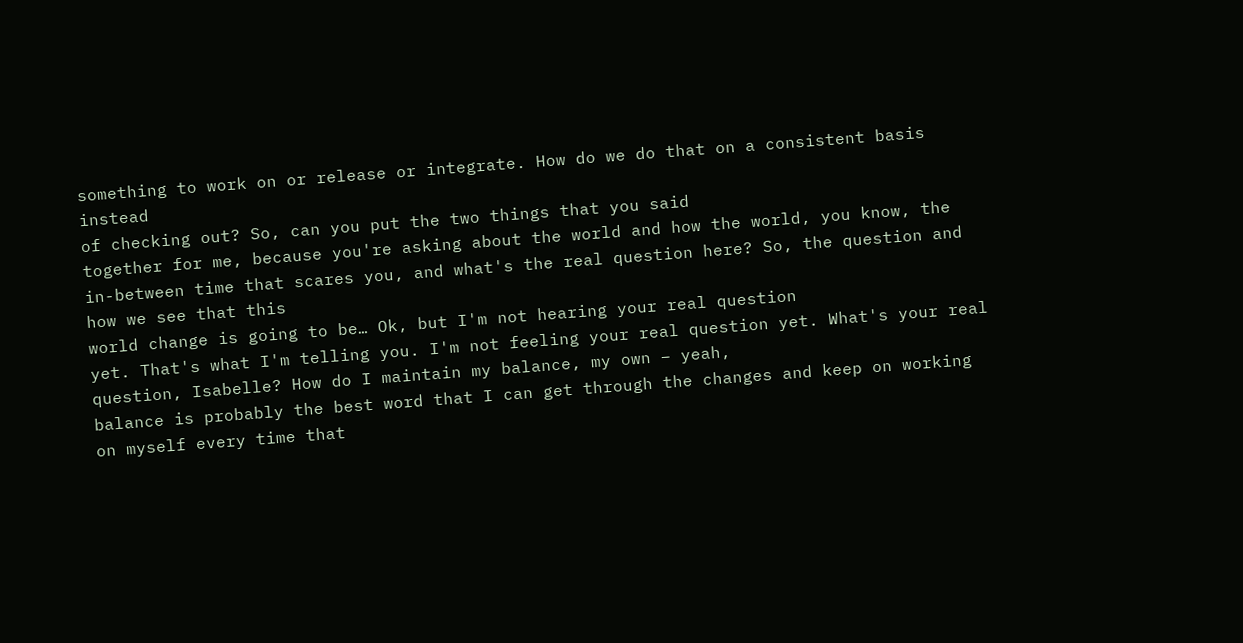something to work on or release or integrate. How do we do that on a consistent basis instead
of checking out? So, can you put the two things that you said
together for me, because you're asking about the world and how the world, you know, the
in-between time that scares you, and what's the real question here? So, the question and how we see that this
world change is going to be… Ok, but I'm not hearing your real question
yet. That's what I'm telling you. I'm not feeling your real question yet. What's your real question, Isabelle? How do I maintain my balance, my own – yeah,
balance is probably the best word that I can get through the changes and keep on working
on myself every time that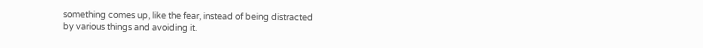something comes up, like the fear, instead of being distracted
by various things and avoiding it.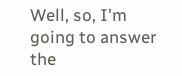Well, so, I'm going to answer the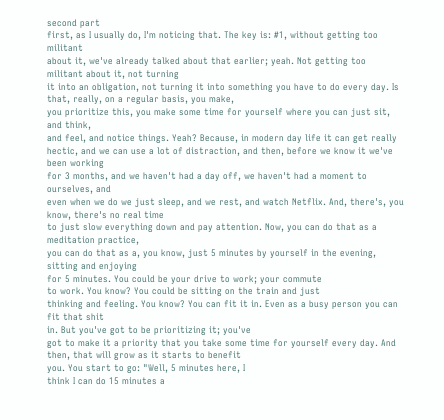second part
first, as I usually do, I'm noticing that. The key is: #1, without getting too militant
about it, we've already talked about that earlier; yeah. Not getting too militant about it, not turning
it into an obligation, not turning it into something you have to do every day. Is that, really, on a regular basis, you make,
you prioritize this, you make some time for yourself where you can just sit, and think,
and feel, and notice things. Yeah? Because, in modern day life it can get really
hectic, and we can use a lot of distraction, and then, before we know it we've been working
for 3 months, and we haven't had a day off, we haven't had a moment to ourselves, and
even when we do we just sleep, and we rest, and watch Netflix. And, there's, you know, there's no real time
to just slow everything down and pay attention. Now, you can do that as a meditation practice,
you can do that as a, you know, just 5 minutes by yourself in the evening, sitting and enjoying
for 5 minutes. You could be your drive to work; your commute
to work. You know? You could be sitting on the train and just
thinking and feeling. You know? You can fit it in. Even as a busy person you can fit that shit
in. But you've got to be prioritizing it; you've
got to make it a priority that you take some time for yourself every day. And then, that will grow as it starts to benefit
you. You start to go: "Well, 5 minutes here, I
think I can do 15 minutes a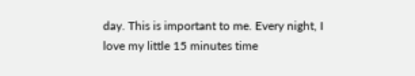day. This is important to me. Every night, I love my little 15 minutes time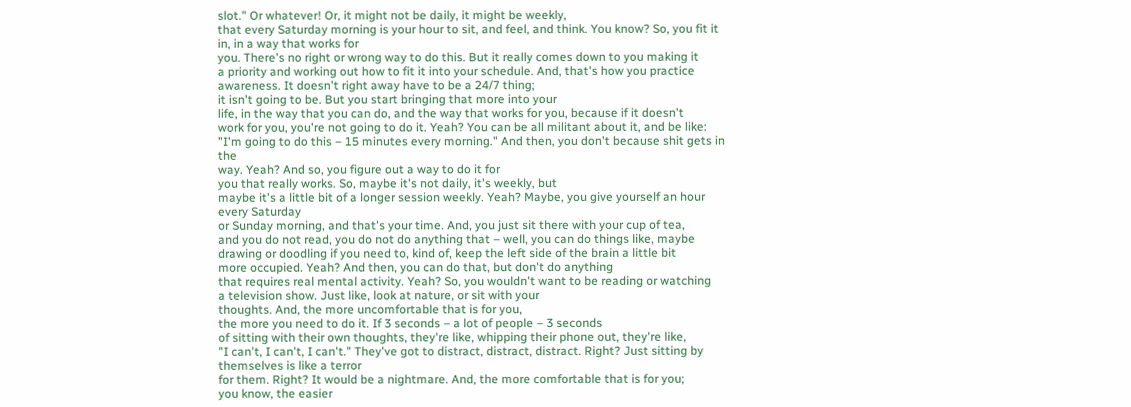slot." Or whatever! Or, it might not be daily, it might be weekly,
that every Saturday morning is your hour to sit, and feel, and think. You know? So, you fit it in, in a way that works for
you. There's no right or wrong way to do this. But it really comes down to you making it
a priority and working out how to fit it into your schedule. And, that's how you practice awareness. It doesn't right away have to be a 24/7 thing;
it isn't going to be. But you start bringing that more into your
life, in the way that you can do, and the way that works for you, because if it doesn't
work for you, you're not going to do it. Yeah? You can be all militant about it, and be like:
"I'm going to do this – 15 minutes every morning." And then, you don't because shit gets in the
way. Yeah? And so, you figure out a way to do it for
you that really works. So, maybe it's not daily, it's weekly, but
maybe it's a little bit of a longer session weekly. Yeah? Maybe, you give yourself an hour every Saturday
or Sunday morning, and that's your time. And, you just sit there with your cup of tea,
and you do not read, you do not do anything that – well, you can do things like, maybe
drawing or doodling if you need to, kind of, keep the left side of the brain a little bit
more occupied. Yeah? And then, you can do that, but don't do anything
that requires real mental activity. Yeah? So, you wouldn't want to be reading or watching
a television show. Just like, look at nature, or sit with your
thoughts. And, the more uncomfortable that is for you,
the more you need to do it. If 3 seconds – a lot of people – 3 seconds
of sitting with their own thoughts, they're like, whipping their phone out, they're like,
"I can't, I can't, I can't." They've got to distract, distract, distract. Right? Just sitting by themselves is like a terror
for them. Right? It would be a nightmare. And, the more comfortable that is for you;
you know, the easier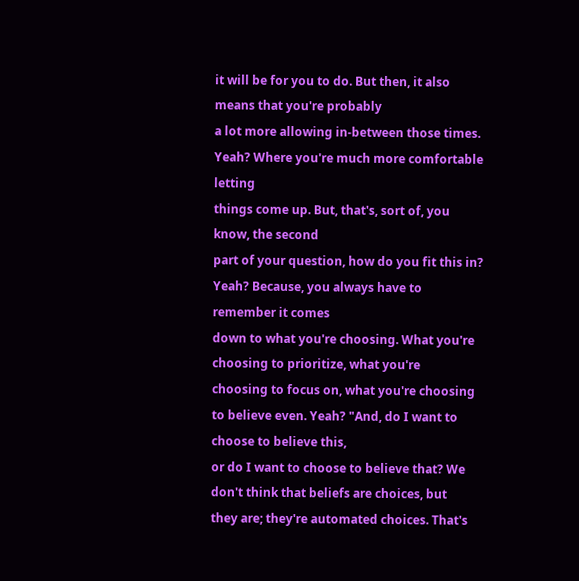it will be for you to do. But then, it also means that you're probably
a lot more allowing in-between those times. Yeah? Where you're much more comfortable letting
things come up. But, that's, sort of, you know, the second
part of your question, how do you fit this in? Yeah? Because, you always have to remember it comes
down to what you're choosing. What you're choosing to prioritize, what you're
choosing to focus on, what you're choosing to believe even. Yeah? "And, do I want to choose to believe this,
or do I want to choose to believe that? We don't think that beliefs are choices, but
they are; they're automated choices. That's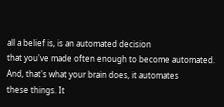all a belief is, is an automated decision
that you've made often enough to become automated. And, that's what your brain does, it automates
these things. It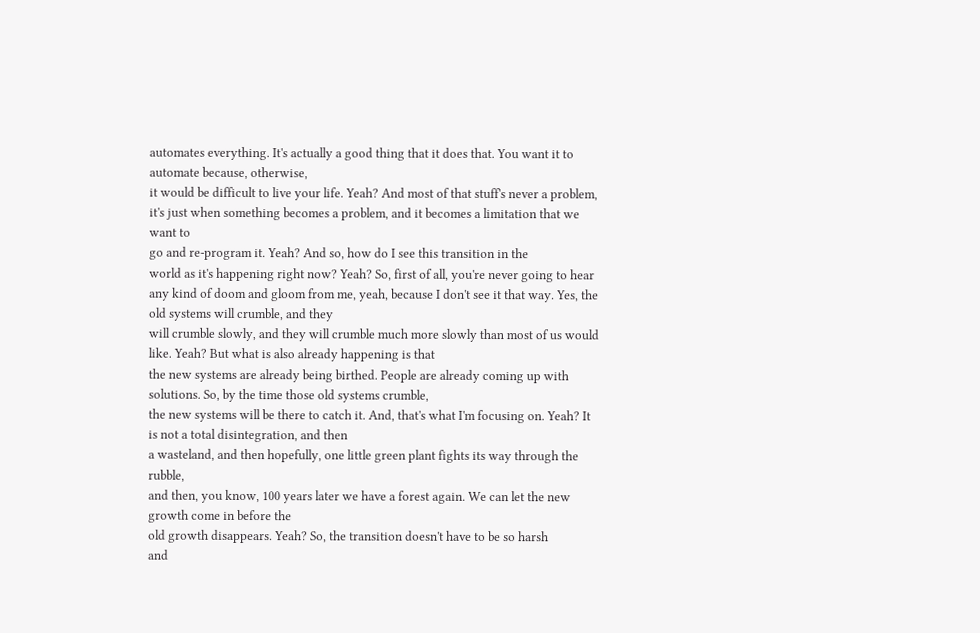automates everything. It's actually a good thing that it does that. You want it to automate because, otherwise,
it would be difficult to live your life. Yeah? And most of that stuff's never a problem,
it's just when something becomes a problem, and it becomes a limitation that we want to
go and re-program it. Yeah? And so, how do I see this transition in the
world as it's happening right now? Yeah? So, first of all, you're never going to hear
any kind of doom and gloom from me, yeah, because I don't see it that way. Yes, the old systems will crumble, and they
will crumble slowly, and they will crumble much more slowly than most of us would like. Yeah? But what is also already happening is that
the new systems are already being birthed. People are already coming up with solutions. So, by the time those old systems crumble,
the new systems will be there to catch it. And, that's what I'm focusing on. Yeah? It is not a total disintegration, and then
a wasteland, and then hopefully, one little green plant fights its way through the rubble,
and then, you know, 100 years later we have a forest again. We can let the new growth come in before the
old growth disappears. Yeah? So, the transition doesn't have to be so harsh
and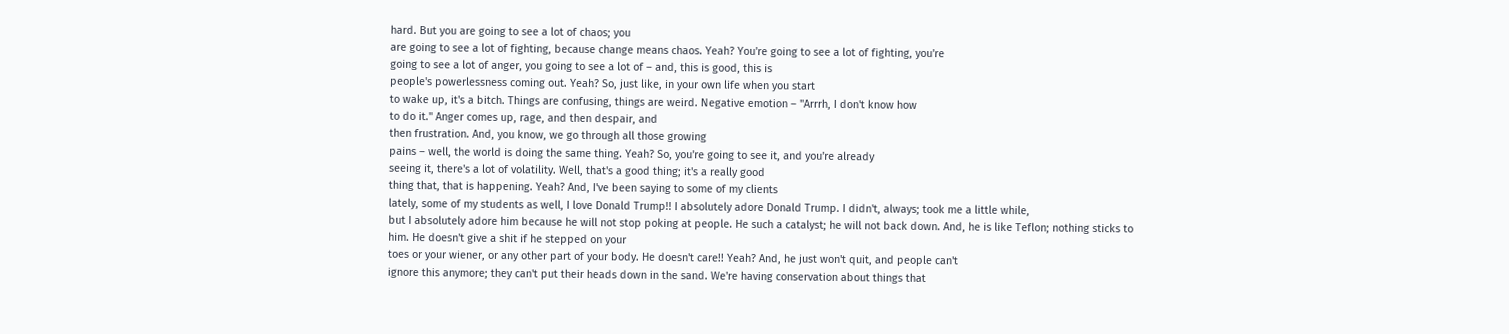hard. But you are going to see a lot of chaos; you
are going to see a lot of fighting, because change means chaos. Yeah? You're going to see a lot of fighting, you're
going to see a lot of anger, you going to see a lot of – and, this is good, this is
people's powerlessness coming out. Yeah? So, just like, in your own life when you start
to wake up, it's a bitch. Things are confusing, things are weird. Negative emotion – "Arrrh, I don't know how
to do it." Anger comes up, rage, and then despair, and
then frustration. And, you know, we go through all those growing
pains – well, the world is doing the same thing. Yeah? So, you're going to see it, and you're already
seeing it, there's a lot of volatility. Well, that's a good thing; it's a really good
thing that, that is happening. Yeah? And, I've been saying to some of my clients
lately, some of my students as well, I love Donald Trump!! I absolutely adore Donald Trump. I didn't, always; took me a little while,
but I absolutely adore him because he will not stop poking at people. He such a catalyst; he will not back down. And, he is like Teflon; nothing sticks to
him. He doesn't give a shit if he stepped on your
toes or your wiener, or any other part of your body. He doesn't care!! Yeah? And, he just won't quit, and people can't
ignore this anymore; they can't put their heads down in the sand. We're having conservation about things that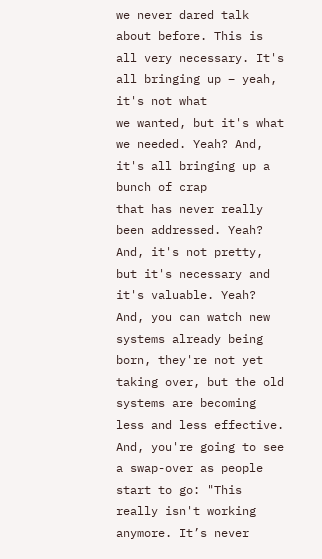we never dared talk about before. This is all very necessary. It's all bringing up – yeah, it's not what
we wanted, but it's what we needed. Yeah? And, it's all bringing up a bunch of crap
that has never really been addressed. Yeah? And, it's not pretty, but it's necessary and
it's valuable. Yeah? And, you can watch new systems already being
born, they're not yet taking over, but the old systems are becoming less and less effective. And, you're going to see a swap-over as people
start to go: "This really isn't working anymore. It’s never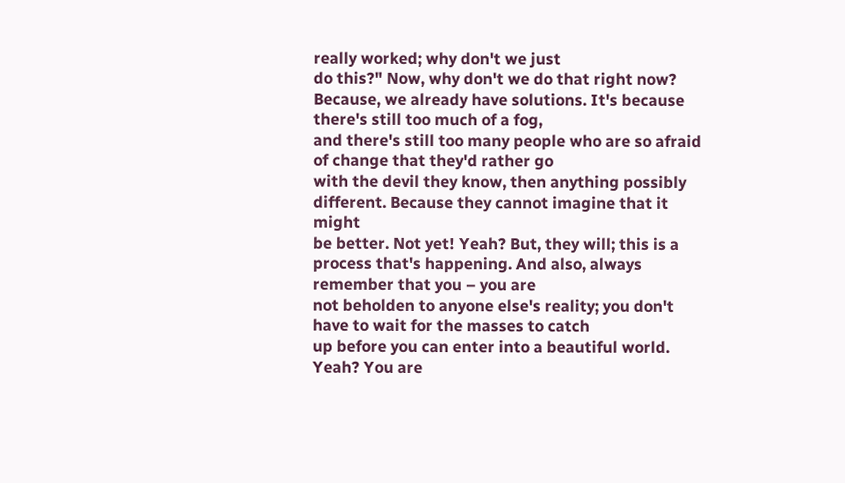really worked; why don't we just
do this?" Now, why don't we do that right now? Because, we already have solutions. It's because there's still too much of a fog,
and there's still too many people who are so afraid of change that they'd rather go
with the devil they know, then anything possibly different. Because they cannot imagine that it might
be better. Not yet! Yeah? But, they will; this is a process that's happening. And also, always remember that you – you are
not beholden to anyone else's reality; you don't have to wait for the masses to catch
up before you can enter into a beautiful world. Yeah? You are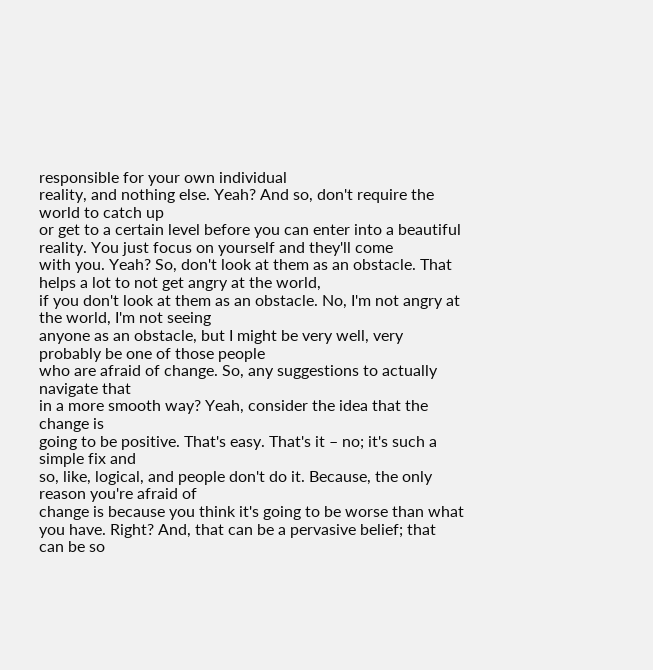responsible for your own individual
reality, and nothing else. Yeah? And so, don't require the world to catch up
or get to a certain level before you can enter into a beautiful reality. You just focus on yourself and they'll come
with you. Yeah? So, don't look at them as an obstacle. That helps a lot to not get angry at the world,
if you don't look at them as an obstacle. No, I'm not angry at the world, I'm not seeing
anyone as an obstacle, but I might be very well, very probably be one of those people
who are afraid of change. So, any suggestions to actually navigate that
in a more smooth way? Yeah, consider the idea that the change is
going to be positive. That's easy. That's it – no; it's such a simple fix and
so, like, logical, and people don't do it. Because, the only reason you're afraid of
change is because you think it's going to be worse than what you have. Right? And, that can be a pervasive belief; that
can be so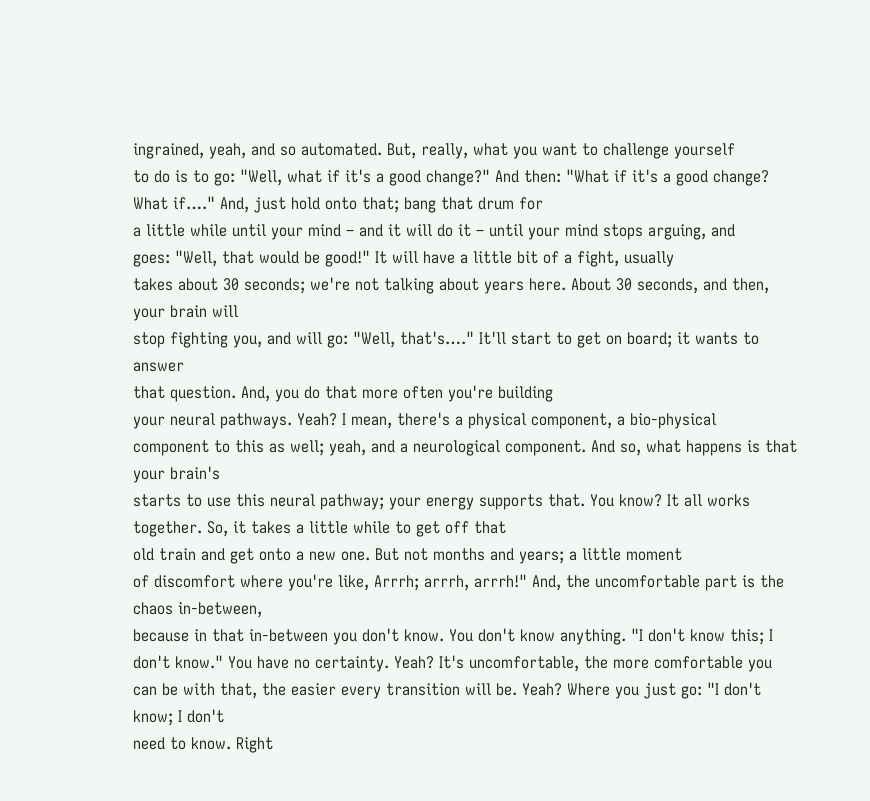ingrained, yeah, and so automated. But, really, what you want to challenge yourself
to do is to go: "Well, what if it's a good change?" And then: "What if it's a good change? What if…." And, just hold onto that; bang that drum for
a little while until your mind – and it will do it – until your mind stops arguing, and
goes: "Well, that would be good!" It will have a little bit of a fight, usually
takes about 30 seconds; we're not talking about years here. About 30 seconds, and then, your brain will
stop fighting you, and will go: "Well, that's…." It'll start to get on board; it wants to answer
that question. And, you do that more often you're building
your neural pathways. Yeah? I mean, there's a physical component, a bio-physical
component to this as well; yeah, and a neurological component. And so, what happens is that your brain's
starts to use this neural pathway; your energy supports that. You know? It all works together. So, it takes a little while to get off that
old train and get onto a new one. But not months and years; a little moment
of discomfort where you're like, Arrrh; arrrh, arrrh!" And, the uncomfortable part is the chaos in-between,
because in that in-between you don't know. You don't know anything. "I don't know this; I don't know." You have no certainty. Yeah? It's uncomfortable, the more comfortable you
can be with that, the easier every transition will be. Yeah? Where you just go: "I don't know; I don't
need to know. Right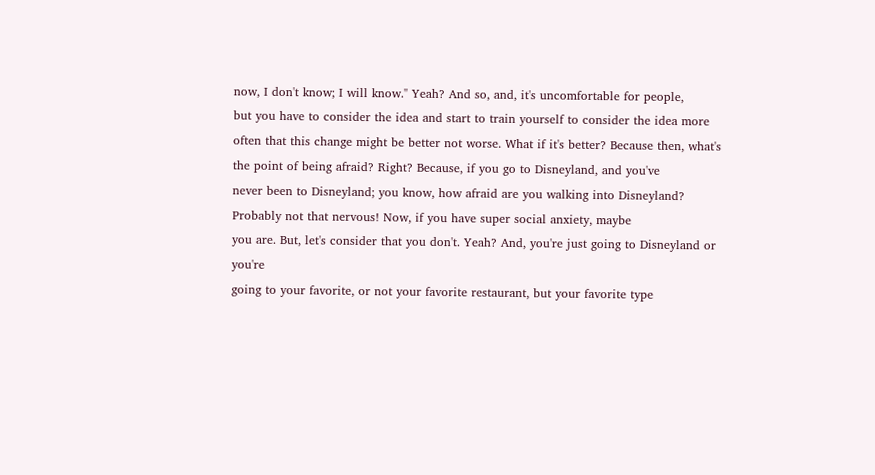now, I don't know; I will know." Yeah? And so, and, it's uncomfortable for people,
but you have to consider the idea and start to train yourself to consider the idea more
often that this change might be better not worse. What if it's better? Because then, what's the point of being afraid? Right? Because, if you go to Disneyland, and you've
never been to Disneyland; you know, how afraid are you walking into Disneyland? Probably not that nervous! Now, if you have super social anxiety, maybe
you are. But, let's consider that you don't. Yeah? And, you're just going to Disneyland or you're
going to your favorite, or not your favorite restaurant, but your favorite type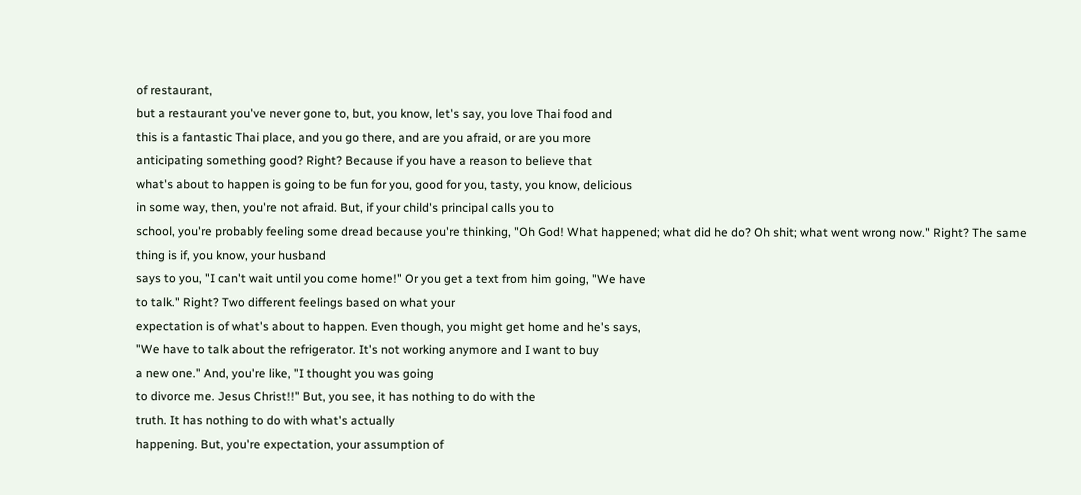of restaurant,
but a restaurant you've never gone to, but, you know, let's say, you love Thai food and
this is a fantastic Thai place, and you go there, and are you afraid, or are you more
anticipating something good? Right? Because if you have a reason to believe that
what's about to happen is going to be fun for you, good for you, tasty, you know, delicious
in some way, then, you're not afraid. But, if your child's principal calls you to
school, you're probably feeling some dread because you're thinking, "Oh God! What happened; what did he do? Oh shit; what went wrong now." Right? The same thing is if, you know, your husband
says to you, "I can't wait until you come home!" Or you get a text from him going, "We have
to talk." Right? Two different feelings based on what your
expectation is of what's about to happen. Even though, you might get home and he's says,
"We have to talk about the refrigerator. It's not working anymore and I want to buy
a new one." And, you're like, "I thought you was going
to divorce me. Jesus Christ!!" But, you see, it has nothing to do with the
truth. It has nothing to do with what's actually
happening. But, you're expectation, your assumption of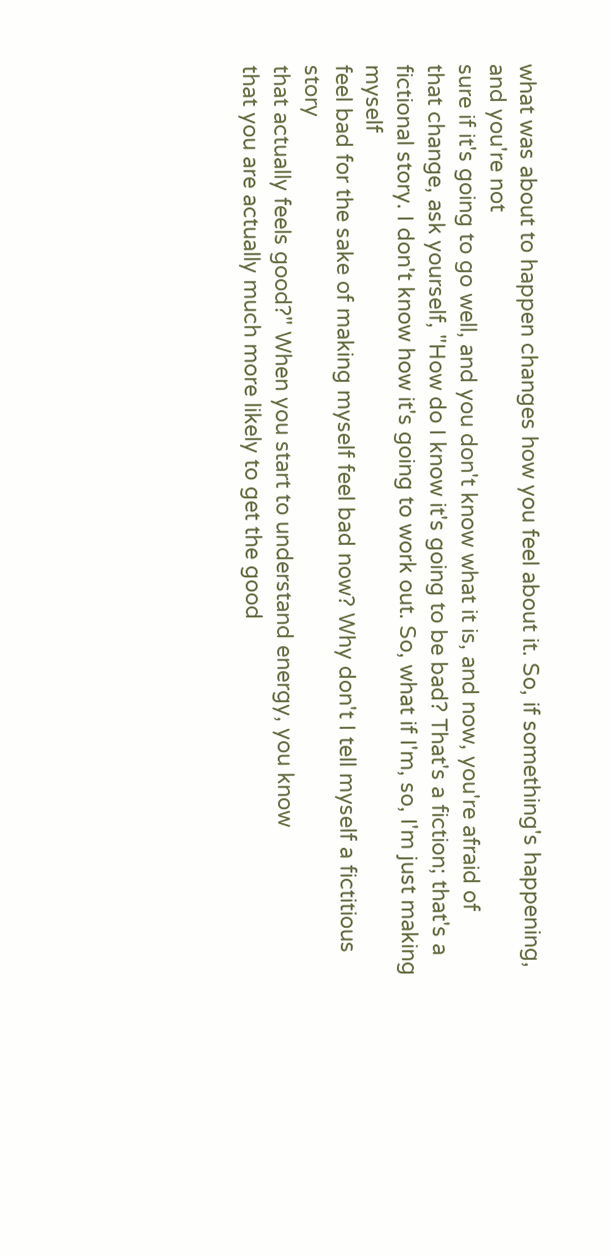what was about to happen changes how you feel about it. So, if something's happening, and you're not
sure if it's going to go well, and you don't know what it is, and now, you're afraid of
that change, ask yourself, "How do I know it's going to be bad? That's a fiction; that's a fictional story. I don't know how it's going to work out. So, what if I'm, so, I'm just making myself
feel bad for the sake of making myself feel bad now? Why don't I tell myself a fictitious story
that actually feels good?" When you start to understand energy, you know
that you are actually much more likely to get the good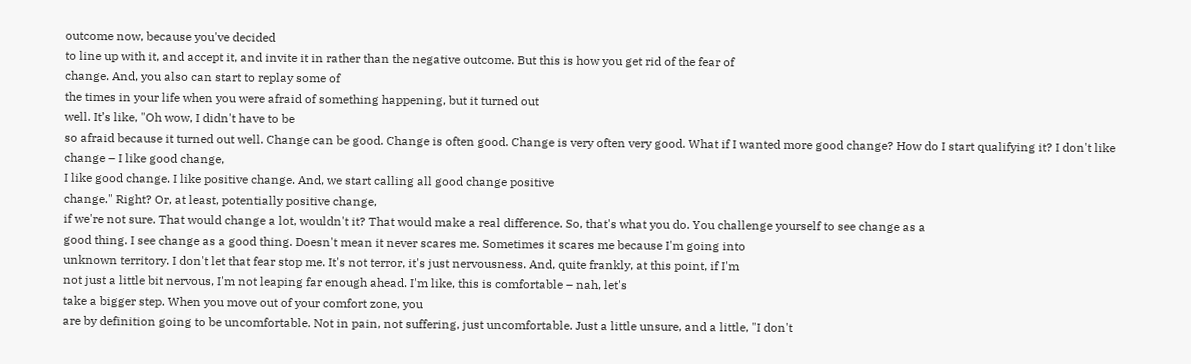outcome now, because you've decided
to line up with it, and accept it, and invite it in rather than the negative outcome. But this is how you get rid of the fear of
change. And, you also can start to replay some of
the times in your life when you were afraid of something happening, but it turned out
well. It’s like, "Oh wow, I didn't have to be
so afraid because it turned out well. Change can be good. Change is often good. Change is very often very good. What if I wanted more good change? How do I start qualifying it? I don't like change – I like good change,
I like good change. I like positive change. And, we start calling all good change positive
change." Right? Or, at least, potentially positive change,
if we're not sure. That would change a lot, wouldn't it? That would make a real difference. So, that's what you do. You challenge yourself to see change as a
good thing. I see change as a good thing. Doesn't mean it never scares me. Sometimes it scares me because I'm going into
unknown territory. I don't let that fear stop me. It's not terror, it's just nervousness. And, quite frankly, at this point, if I'm
not just a little bit nervous, I'm not leaping far enough ahead. I'm like, this is comfortable – nah, let's
take a bigger step. When you move out of your comfort zone, you
are by definition going to be uncomfortable. Not in pain, not suffering, just uncomfortable. Just a little unsure, and a little, "I don't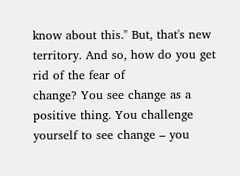know about this." But, that's new territory. And so, how do you get rid of the fear of
change? You see change as a positive thing. You challenge yourself to see change – you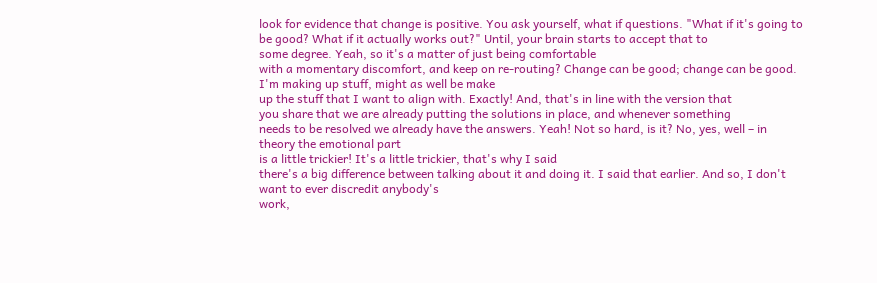look for evidence that change is positive. You ask yourself, what if questions. "What if it's going to be good? What if it actually works out?" Until, your brain starts to accept that to
some degree. Yeah, so it's a matter of just being comfortable
with a momentary discomfort, and keep on re-routing? Change can be good; change can be good. I'm making up stuff, might as well be make
up the stuff that I want to align with. Exactly! And, that's in line with the version that
you share that we are already putting the solutions in place, and whenever something
needs to be resolved we already have the answers. Yeah! Not so hard, is it? No, yes, well – in theory the emotional part
is a little trickier! It's a little trickier, that's why I said
there's a big difference between talking about it and doing it. I said that earlier. And so, I don't want to ever discredit anybody's
work,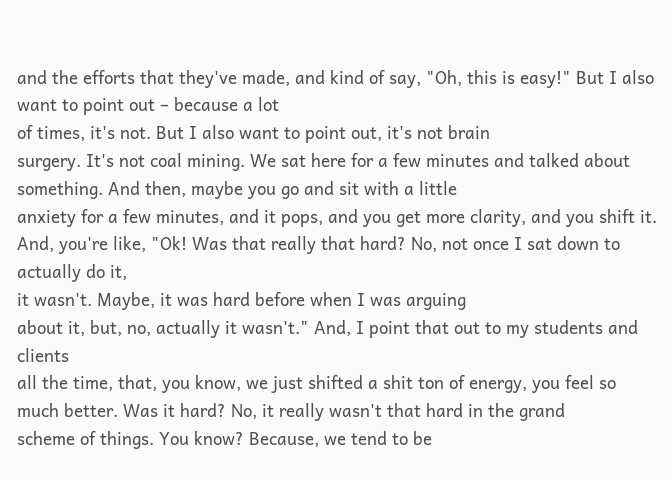and the efforts that they've made, and kind of say, "Oh, this is easy!" But I also want to point out – because a lot
of times, it's not. But I also want to point out, it's not brain
surgery. It's not coal mining. We sat here for a few minutes and talked about
something. And then, maybe you go and sit with a little
anxiety for a few minutes, and it pops, and you get more clarity, and you shift it. And, you're like, "Ok! Was that really that hard? No, not once I sat down to actually do it,
it wasn't. Maybe, it was hard before when I was arguing
about it, but, no, actually it wasn't." And, I point that out to my students and clients
all the time, that, you know, we just shifted a shit ton of energy, you feel so much better. Was it hard? No, it really wasn't that hard in the grand
scheme of things. You know? Because, we tend to be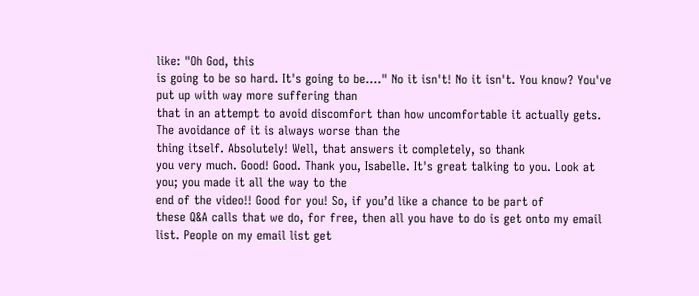like: "Oh God, this
is going to be so hard. It's going to be…." No it isn't! No it isn't. You know? You've put up with way more suffering than
that in an attempt to avoid discomfort than how uncomfortable it actually gets. The avoidance of it is always worse than the
thing itself. Absolutely! Well, that answers it completely, so thank
you very much. Good! Good. Thank you, Isabelle. It's great talking to you. Look at you; you made it all the way to the
end of the video!! Good for you! So, if you’d like a chance to be part of
these Q&A calls that we do, for free, then all you have to do is get onto my email list. People on my email list get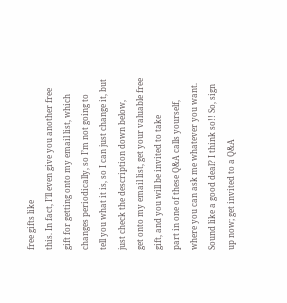free gifts like
this. In fact, I’ll even give you another free
gift for getting onto my email list, which changes periodically, so I’m not going to
tell you what it is, so I can just change it, but just check the description down below,
get onto my email list, get your valuable free gift, and you will be invited to take
part in one of these Q&A calls yourself, where you can ask me whatever you want. Sound like a good deal? I think so!! So, sign up now; get invited to a Q&A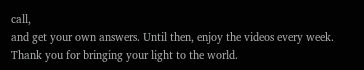call,
and get your own answers. Until then, enjoy the videos every week. Thank you for bringing your light to the world.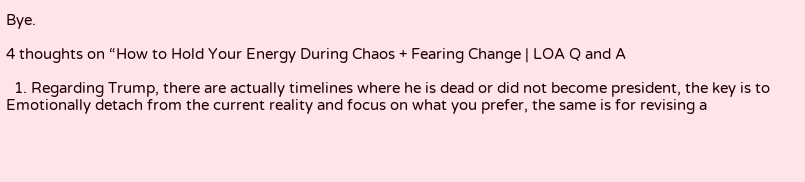Bye.

4 thoughts on “How to Hold Your Energy During Chaos + Fearing Change | LOA Q and A

  1. Regarding Trump, there are actually timelines where he is dead or did not become president, the key is to Emotionally detach from the current reality and focus on what you prefer, the same is for revising a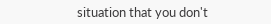situation that you don't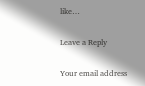like…

Leave a Reply

Your email address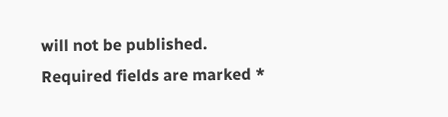will not be published. Required fields are marked *